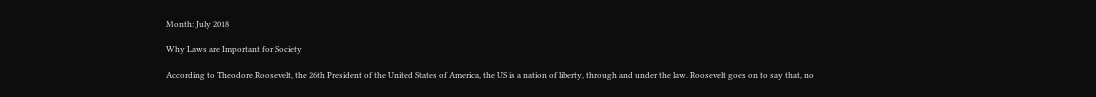Month: July 2018

Why Laws are Important for Society

According to Theodore Roosevelt, the 26th President of the United States of America, the US is a nation of liberty, through and under the law. Roosevelt goes on to say that, no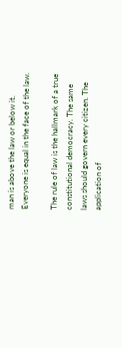man is above the law or below it. Everyone is equal in the face of the law.

The rule of law is the hallmark of a true constitutional democracy. The same laws should govern every citizen. The application of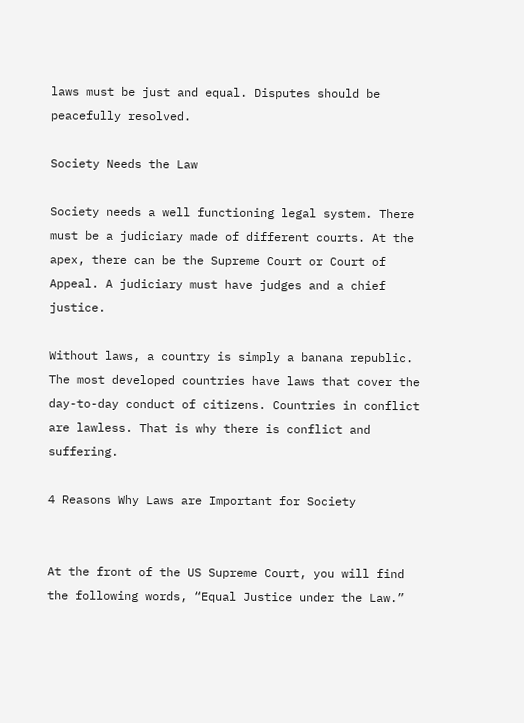laws must be just and equal. Disputes should be peacefully resolved.

Society Needs the Law

Society needs a well functioning legal system. There must be a judiciary made of different courts. At the apex, there can be the Supreme Court or Court of Appeal. A judiciary must have judges and a chief justice.

Without laws, a country is simply a banana republic. The most developed countries have laws that cover the day-to-day conduct of citizens. Countries in conflict are lawless. That is why there is conflict and suffering.

4 Reasons Why Laws are Important for Society


At the front of the US Supreme Court, you will find the following words, “Equal Justice under the Law.”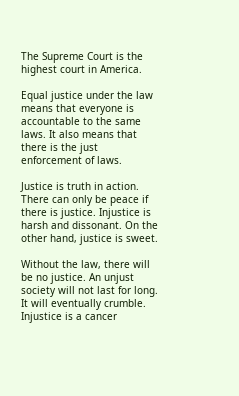The Supreme Court is the highest court in America.

Equal justice under the law means that everyone is accountable to the same laws. It also means that there is the just enforcement of laws.

Justice is truth in action. There can only be peace if there is justice. Injustice is harsh and dissonant. On the other hand, justice is sweet.

Without the law, there will be no justice. An unjust society will not last for long. It will eventually crumble. Injustice is a cancer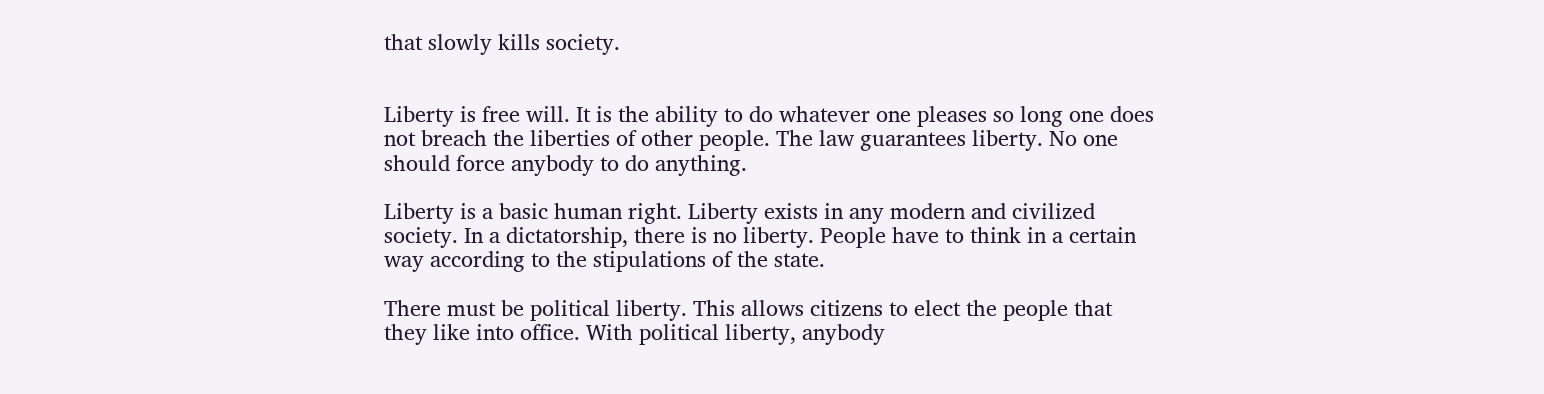that slowly kills society.


Liberty is free will. It is the ability to do whatever one pleases so long one does not breach the liberties of other people. The law guarantees liberty. No one should force anybody to do anything.

Liberty is a basic human right. Liberty exists in any modern and civilized society. In a dictatorship, there is no liberty. People have to think in a certain way according to the stipulations of the state.

There must be political liberty. This allows citizens to elect the people that they like into office. With political liberty, anybody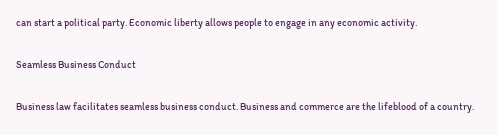can start a political party. Economic liberty allows people to engage in any economic activity.

Seamless Business Conduct

Business law facilitates seamless business conduct. Business and commerce are the lifeblood of a country.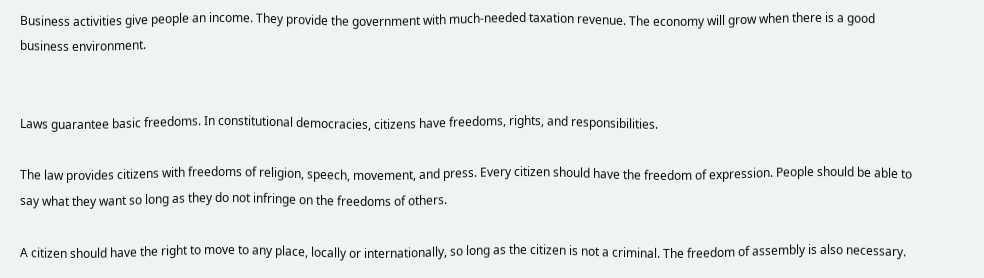Business activities give people an income. They provide the government with much-needed taxation revenue. The economy will grow when there is a good business environment.


Laws guarantee basic freedoms. In constitutional democracies, citizens have freedoms, rights, and responsibilities.

The law provides citizens with freedoms of religion, speech, movement, and press. Every citizen should have the freedom of expression. People should be able to say what they want so long as they do not infringe on the freedoms of others.

A citizen should have the right to move to any place, locally or internationally, so long as the citizen is not a criminal. The freedom of assembly is also necessary.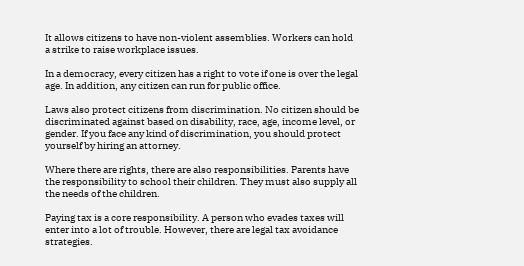It allows citizens to have non-violent assemblies. Workers can hold a strike to raise workplace issues.

In a democracy, every citizen has a right to vote if one is over the legal age. In addition, any citizen can run for public office.

Laws also protect citizens from discrimination. No citizen should be discriminated against based on disability, race, age, income level, or gender. If you face any kind of discrimination, you should protect yourself by hiring an attorney.

Where there are rights, there are also responsibilities. Parents have the responsibility to school their children. They must also supply all the needs of the children.

Paying tax is a core responsibility. A person who evades taxes will enter into a lot of trouble. However, there are legal tax avoidance strategies.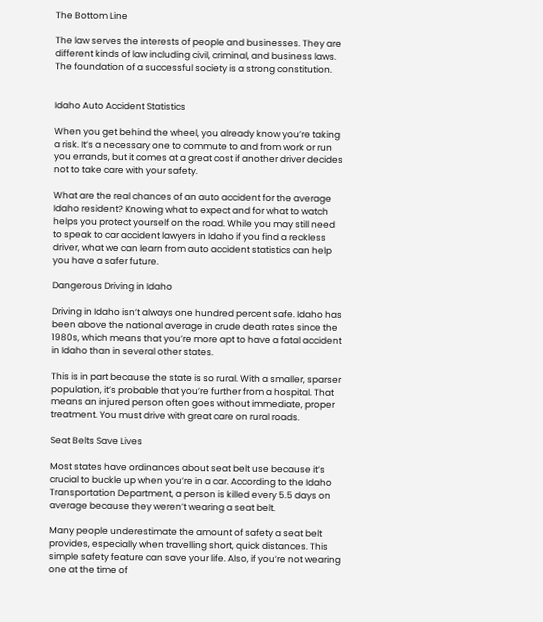The Bottom Line

The law serves the interests of people and businesses. They are different kinds of law including civil, criminal, and business laws. The foundation of a successful society is a strong constitution.


Idaho Auto Accident Statistics

When you get behind the wheel, you already know you’re taking a risk. It’s a necessary one to commute to and from work or run you errands, but it comes at a great cost if another driver decides not to take care with your safety.

What are the real chances of an auto accident for the average Idaho resident? Knowing what to expect and for what to watch helps you protect yourself on the road. While you may still need to speak to car accident lawyers in Idaho if you find a reckless driver, what we can learn from auto accident statistics can help you have a safer future.

Dangerous Driving in Idaho

Driving in Idaho isn’t always one hundred percent safe. Idaho has been above the national average in crude death rates since the 1980s, which means that you’re more apt to have a fatal accident in Idaho than in several other states.

This is in part because the state is so rural. With a smaller, sparser population, it’s probable that you’re further from a hospital. That means an injured person often goes without immediate, proper treatment. You must drive with great care on rural roads.

Seat Belts Save Lives

Most states have ordinances about seat belt use because it’s crucial to buckle up when you’re in a car. According to the Idaho Transportation Department, a person is killed every 5.5 days on average because they weren’t wearing a seat belt.

Many people underestimate the amount of safety a seat belt provides, especially when travelling short, quick distances. This simple safety feature can save your life. Also, if you’re not wearing one at the time of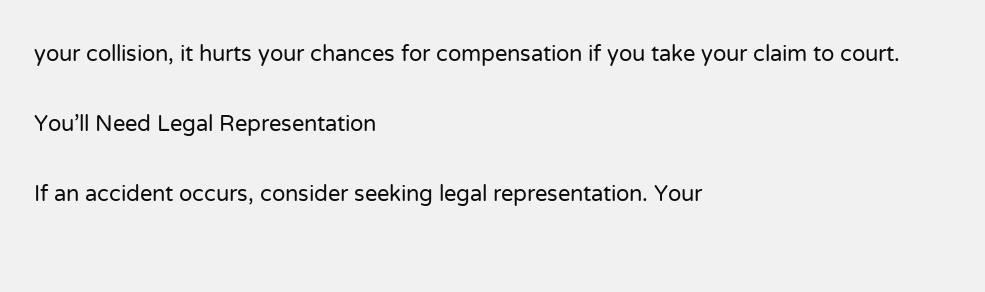your collision, it hurts your chances for compensation if you take your claim to court.

You’ll Need Legal Representation

If an accident occurs, consider seeking legal representation. Your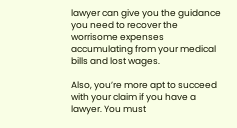lawyer can give you the guidance you need to recover the worrisome expenses accumulating from your medical bills and lost wages.

Also, you’re more apt to succeed with your claim if you have a lawyer. You must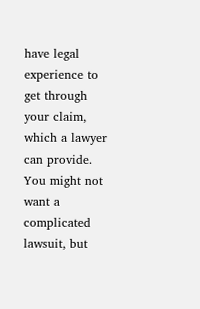have legal experience to get through your claim, which a lawyer can provide. You might not want a complicated lawsuit, but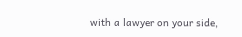with a lawyer on your side,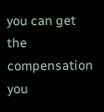you can get the compensation you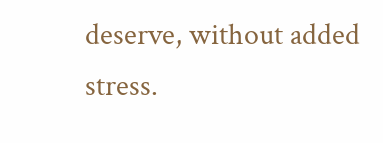deserve, without added stress.